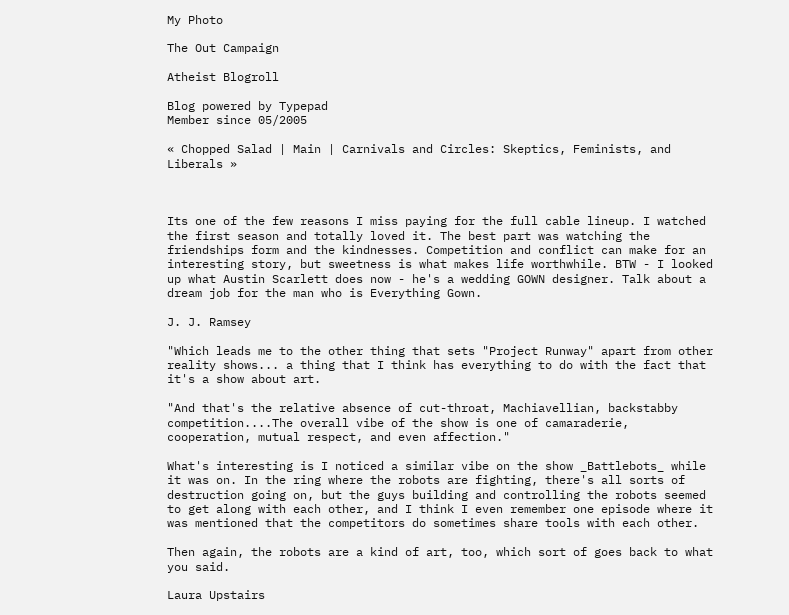My Photo

The Out Campaign

Atheist Blogroll

Blog powered by Typepad
Member since 05/2005

« Chopped Salad | Main | Carnivals and Circles: Skeptics, Feminists, and Liberals »



Its one of the few reasons I miss paying for the full cable lineup. I watched the first season and totally loved it. The best part was watching the friendships form and the kindnesses. Competition and conflict can make for an interesting story, but sweetness is what makes life worthwhile. BTW - I looked up what Austin Scarlett does now - he's a wedding GOWN designer. Talk about a dream job for the man who is Everything Gown.

J. J. Ramsey

"Which leads me to the other thing that sets "Project Runway" apart from other reality shows... a thing that I think has everything to do with the fact that it's a show about art.

"And that's the relative absence of cut-throat, Machiavellian, backstabby competition....The overall vibe of the show is one of camaraderie, cooperation, mutual respect, and even affection."

What's interesting is I noticed a similar vibe on the show _Battlebots_ while it was on. In the ring where the robots are fighting, there's all sorts of destruction going on, but the guys building and controlling the robots seemed to get along with each other, and I think I even remember one episode where it was mentioned that the competitors do sometimes share tools with each other.

Then again, the robots are a kind of art, too, which sort of goes back to what you said.

Laura Upstairs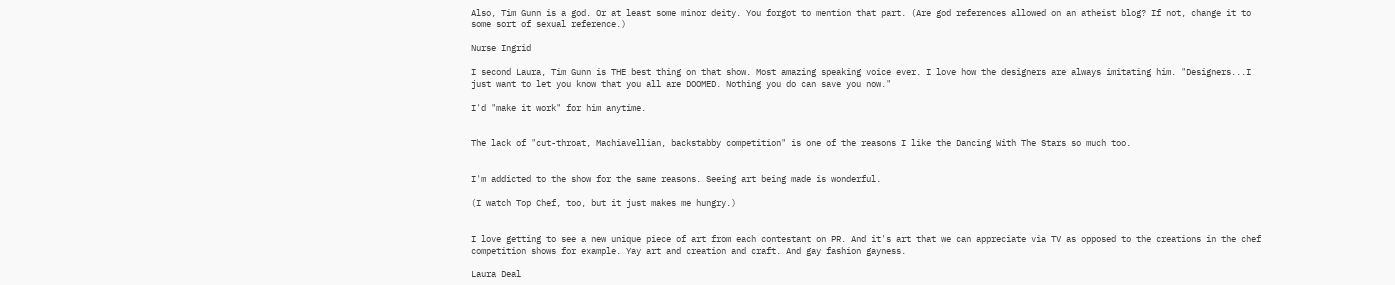Also, Tim Gunn is a god. Or at least some minor deity. You forgot to mention that part. (Are god references allowed on an atheist blog? If not, change it to some sort of sexual reference.)

Nurse Ingrid

I second Laura, Tim Gunn is THE best thing on that show. Most amazing speaking voice ever. I love how the designers are always imitating him. "Designers...I just want to let you know that you all are DOOMED. Nothing you do can save you now."

I'd "make it work" for him anytime.


The lack of "cut-throat, Machiavellian, backstabby competition" is one of the reasons I like the Dancing With The Stars so much too.


I'm addicted to the show for the same reasons. Seeing art being made is wonderful.

(I watch Top Chef, too, but it just makes me hungry.)


I love getting to see a new unique piece of art from each contestant on PR. And it's art that we can appreciate via TV as opposed to the creations in the chef competition shows for example. Yay art and creation and craft. And gay fashion gayness.

Laura Deal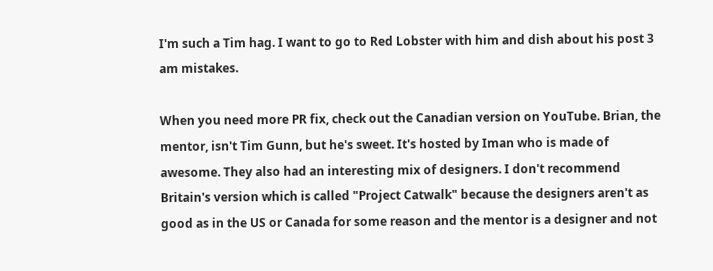I'm such a Tim hag. I want to go to Red Lobster with him and dish about his post 3 am mistakes.

When you need more PR fix, check out the Canadian version on YouTube. Brian, the mentor, isn't Tim Gunn, but he's sweet. It's hosted by Iman who is made of awesome. They also had an interesting mix of designers. I don't recommend Britain's version which is called "Project Catwalk" because the designers aren't as good as in the US or Canada for some reason and the mentor is a designer and not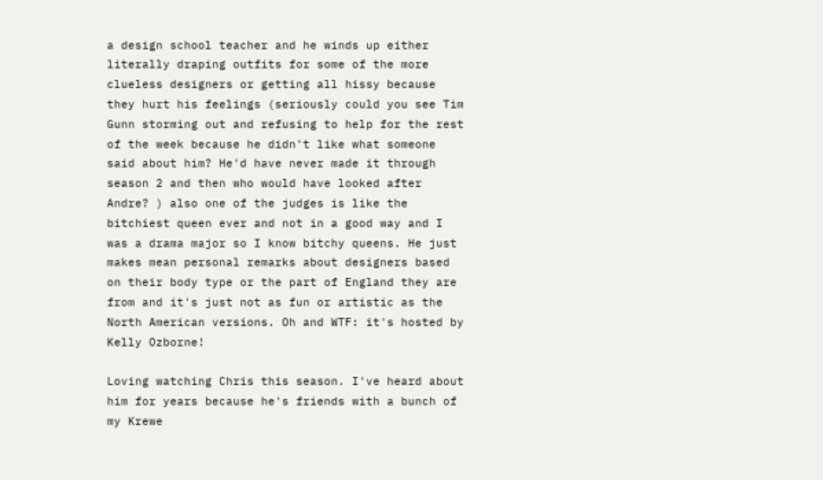a design school teacher and he winds up either literally draping outfits for some of the more clueless designers or getting all hissy because they hurt his feelings (seriously could you see Tim Gunn storming out and refusing to help for the rest of the week because he didn't like what someone said about him? He'd have never made it through season 2 and then who would have looked after Andre? ) also one of the judges is like the bitchiest queen ever and not in a good way and I was a drama major so I know bitchy queens. He just makes mean personal remarks about designers based on their body type or the part of England they are from and it's just not as fun or artistic as the North American versions. Oh and WTF: it's hosted by Kelly Ozborne!

Loving watching Chris this season. I've heard about him for years because he's friends with a bunch of my Krewe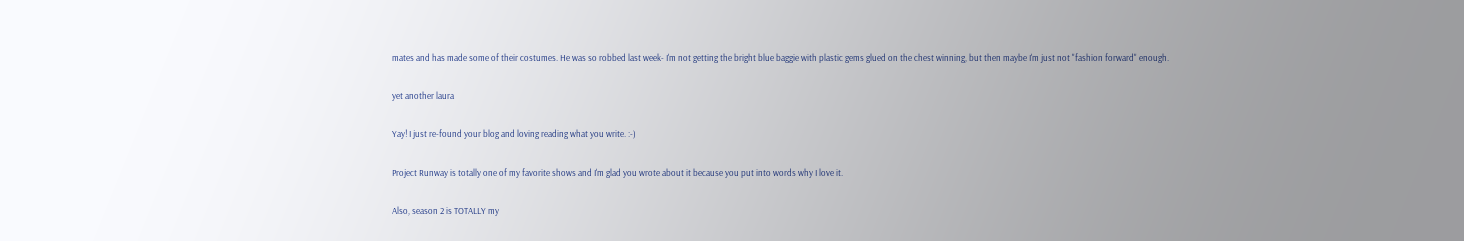mates and has made some of their costumes. He was so robbed last week- I'm not getting the bright blue baggie with plastic gems glued on the chest winning, but then maybe I'm just not "fashion forward" enough.

yet another laura

Yay! I just re-found your blog and loving reading what you write. :-)

Project Runway is totally one of my favorite shows and I'm glad you wrote about it because you put into words why I love it.

Also, season 2 is TOTALLY my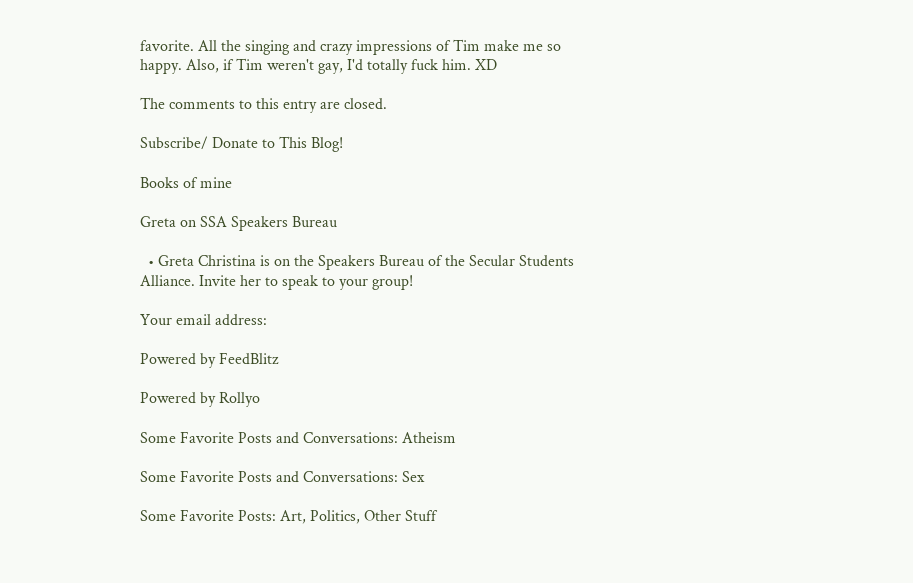favorite. All the singing and crazy impressions of Tim make me so happy. Also, if Tim weren't gay, I'd totally fuck him. XD

The comments to this entry are closed.

Subscribe/ Donate to This Blog!

Books of mine

Greta on SSA Speakers Bureau

  • Greta Christina is on the Speakers Bureau of the Secular Students Alliance. Invite her to speak to your group!

Your email address:

Powered by FeedBlitz

Powered by Rollyo

Some Favorite Posts and Conversations: Atheism

Some Favorite Posts and Conversations: Sex

Some Favorite Posts: Art, Politics, Other Stuff